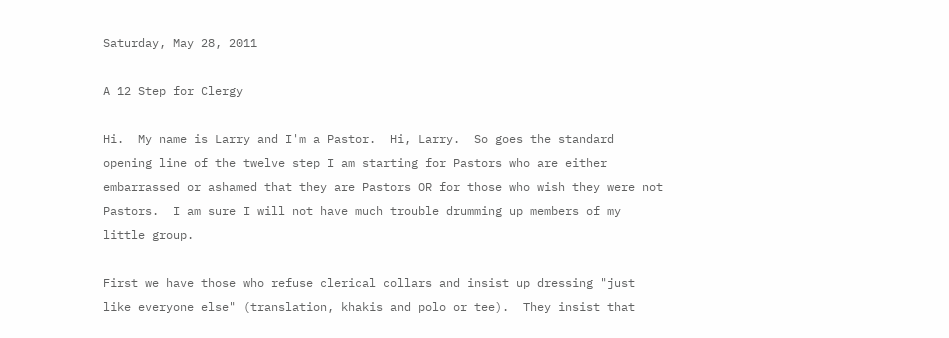Saturday, May 28, 2011

A 12 Step for Clergy

Hi.  My name is Larry and I'm a Pastor.  Hi, Larry.  So goes the standard opening line of the twelve step I am starting for Pastors who are either embarrassed or ashamed that they are Pastors OR for those who wish they were not Pastors.  I am sure I will not have much trouble drumming up members of my little group.

First we have those who refuse clerical collars and insist up dressing "just like everyone else" (translation, khakis and polo or tee).  They insist that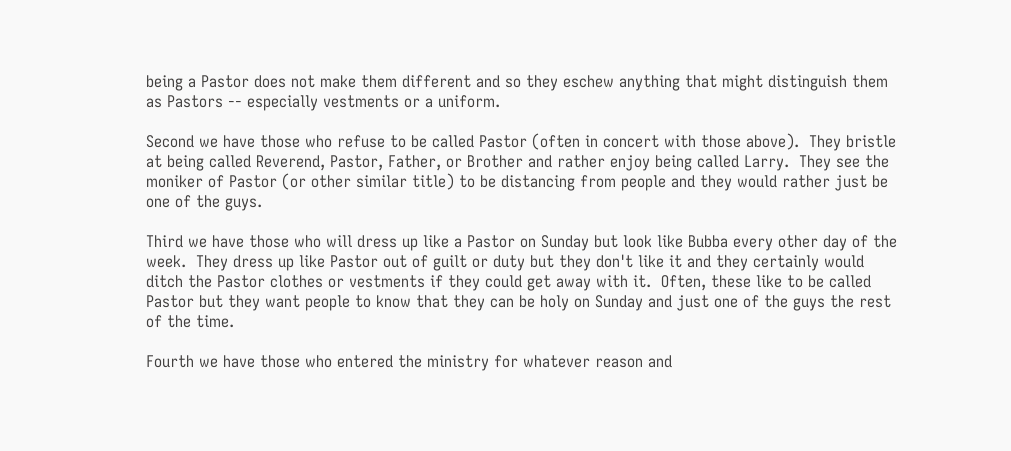being a Pastor does not make them different and so they eschew anything that might distinguish them as Pastors -- especially vestments or a uniform.

Second we have those who refuse to be called Pastor (often in concert with those above).  They bristle at being called Reverend, Pastor, Father, or Brother and rather enjoy being called Larry.  They see the moniker of Pastor (or other similar title) to be distancing from people and they would rather just be one of the guys.

Third we have those who will dress up like a Pastor on Sunday but look like Bubba every other day of the week.  They dress up like Pastor out of guilt or duty but they don't like it and they certainly would ditch the Pastor clothes or vestments if they could get away with it.  Often, these like to be called Pastor but they want people to know that they can be holy on Sunday and just one of the guys the rest of the time.

Fourth we have those who entered the ministry for whatever reason and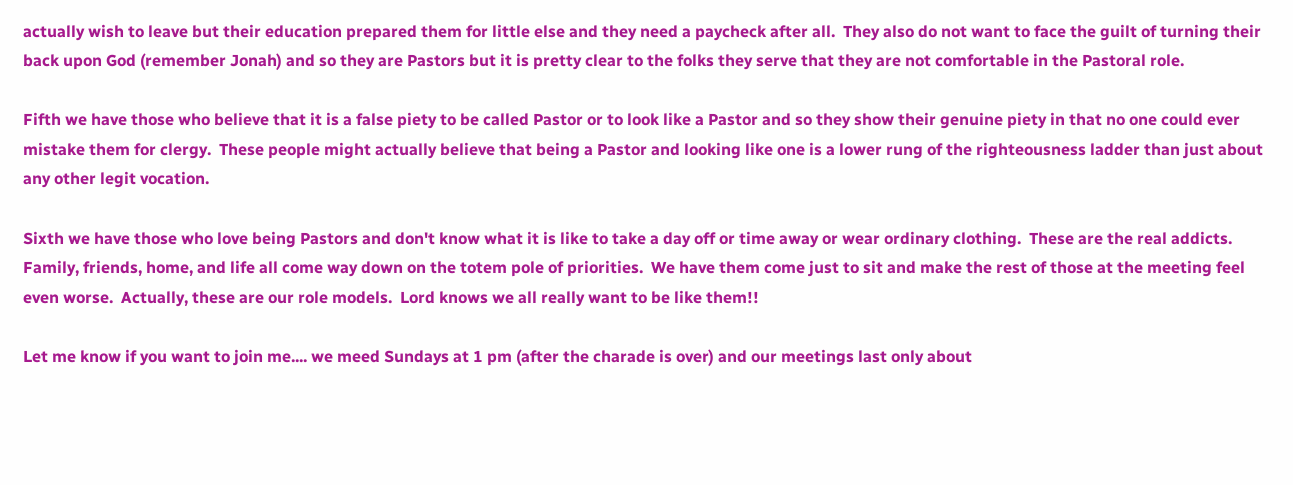actually wish to leave but their education prepared them for little else and they need a paycheck after all.  They also do not want to face the guilt of turning their back upon God (remember Jonah) and so they are Pastors but it is pretty clear to the folks they serve that they are not comfortable in the Pastoral role.

Fifth we have those who believe that it is a false piety to be called Pastor or to look like a Pastor and so they show their genuine piety in that no one could ever mistake them for clergy.  These people might actually believe that being a Pastor and looking like one is a lower rung of the righteousness ladder than just about any other legit vocation.

Sixth we have those who love being Pastors and don't know what it is like to take a day off or time away or wear ordinary clothing.  These are the real addicts.  Family, friends, home, and life all come way down on the totem pole of priorities.  We have them come just to sit and make the rest of those at the meeting feel even worse.  Actually, these are our role models.  Lord knows we all really want to be like them!!

Let me know if you want to join me.... we meed Sundays at 1 pm (after the charade is over) and our meetings last only about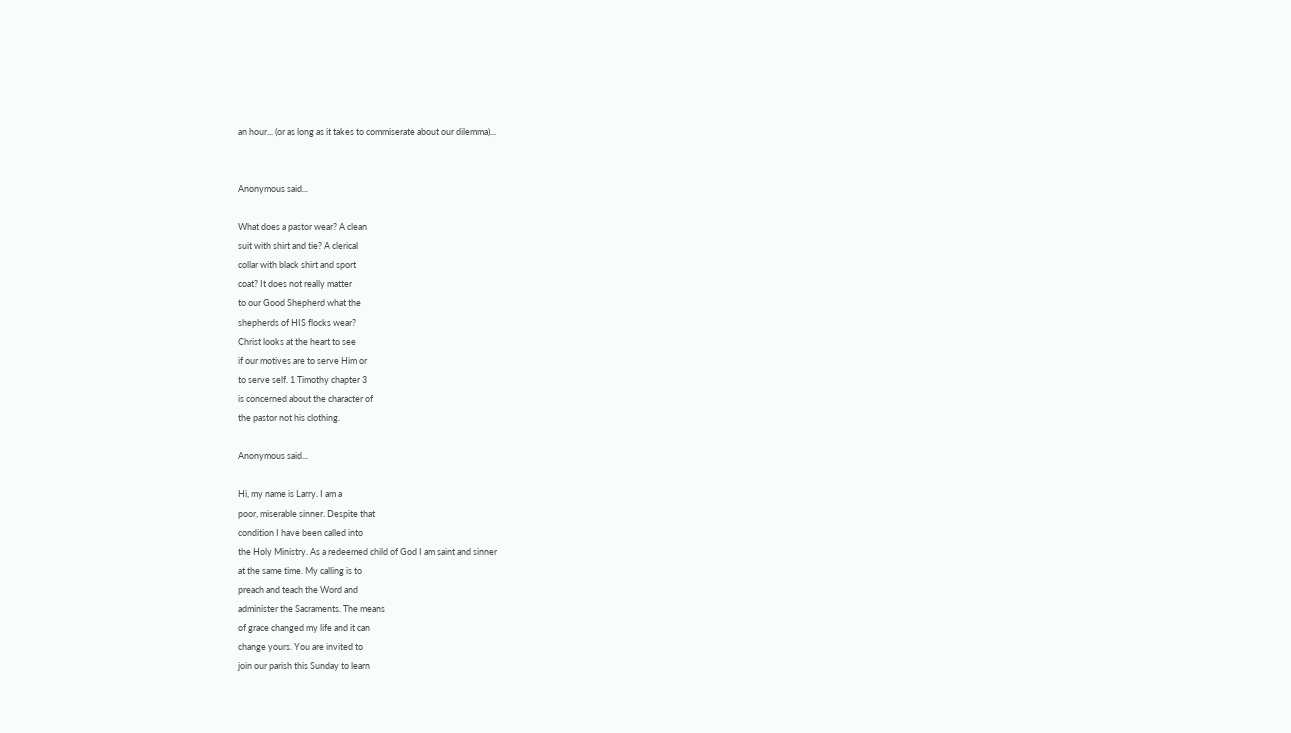an hour... (or as long as it takes to commiserate about our dilemma)...


Anonymous said...

What does a pastor wear? A clean
suit with shirt and tie? A clerical
collar with black shirt and sport
coat? It does not really matter
to our Good Shepherd what the
shepherds of HIS flocks wear?
Christ looks at the heart to see
if our motives are to serve Him or
to serve self. 1 Timothy chapter 3
is concerned about the character of
the pastor not his clothing.

Anonymous said...

Hi, my name is Larry. I am a
poor, miserable sinner. Despite that
condition I have been called into
the Holy Ministry. As a redeemed child of God I am saint and sinner
at the same time. My calling is to
preach and teach the Word and
administer the Sacraments. The means
of grace changed my life and it can
change yours. You are invited to
join our parish this Sunday to learn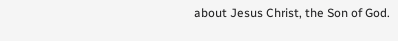about Jesus Christ, the Son of God.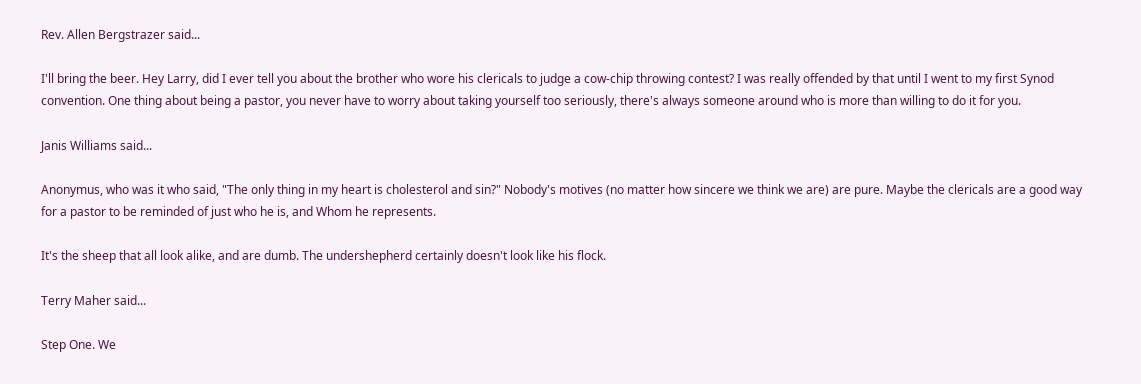Rev. Allen Bergstrazer said...

I'll bring the beer. Hey Larry, did I ever tell you about the brother who wore his clericals to judge a cow-chip throwing contest? I was really offended by that until I went to my first Synod convention. One thing about being a pastor, you never have to worry about taking yourself too seriously, there's always someone around who is more than willing to do it for you.

Janis Williams said...

Anonymus, who was it who said, "The only thing in my heart is cholesterol and sin?" Nobody's motives (no matter how sincere we think we are) are pure. Maybe the clericals are a good way for a pastor to be reminded of just who he is, and Whom he represents.

It's the sheep that all look alike, and are dumb. The undershepherd certainly doesn't look like his flock.

Terry Maher said...

Step One. We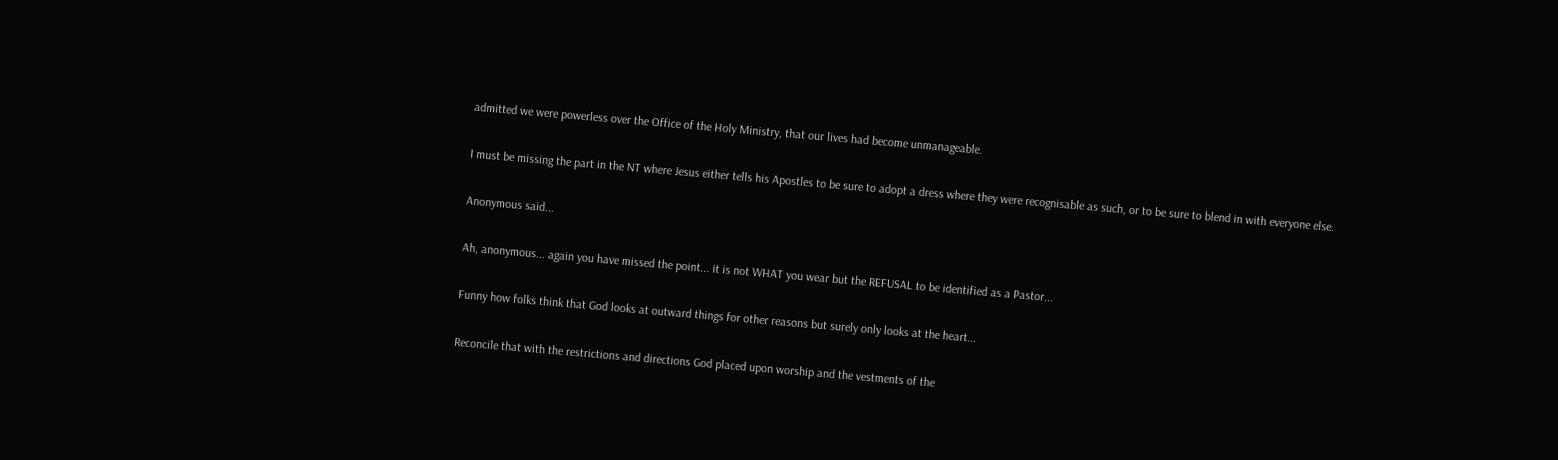admitted we were powerless over the Office of the Holy Ministry, that our lives had become unmanageable.

I must be missing the part in the NT where Jesus either tells his Apostles to be sure to adopt a dress where they were recognisable as such, or to be sure to blend in with everyone else.

Anonymous said...

Ah, anonymous... again you have missed the point... it is not WHAT you wear but the REFUSAL to be identified as a Pastor...

Funny how folks think that God looks at outward things for other reasons but surely only looks at the heart...

Reconcile that with the restrictions and directions God placed upon worship and the vestments of the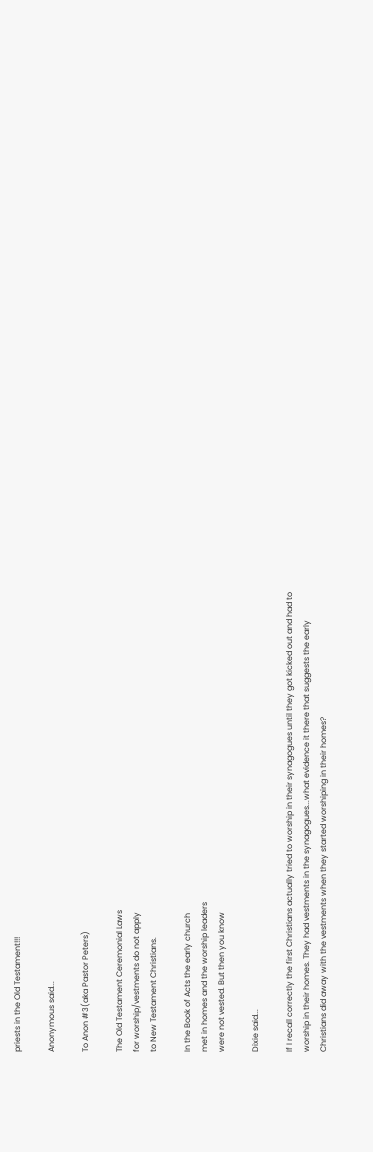priests in the Old Testament!!!

Anonymous said...

To Anon #3(aka Pastor Peters)

The Old Testament Ceremonial Laws
for worship/vestments do not apply
to New Testament Christians.

In the Book of Acts the early church
met in homes and the worship leaders
were not vested. But then you know

Dixie said...

If I recall correctly the first Christians actually tried to worship in their synagogues until they got kicked out and had to worship in their homes. They had vestments in the synagogues...what evidence it there that suggests the early Christians did away with the vestments when they started worshiping in their homes?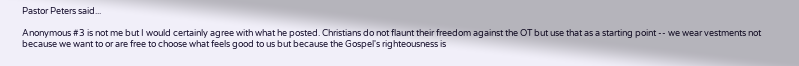Pastor Peters said...

Anonymous #3 is not me but I would certainly agree with what he posted. Christians do not flaunt their freedom against the OT but use that as a starting point -- we wear vestments not because we want to or are free to choose what feels good to us but because the Gospel's righteousness is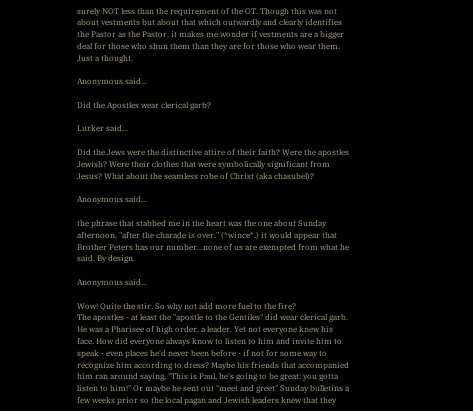surely NOT less than the requirement of the OT. Though this was not about vestments but about that which outwardly and clearly identifies the Pastor as the Pastor, it makes me wonder if vestments are a bigger deal for those who shun them than they are for those who wear them. Just a thought.

Anonymous said...

Did the Apostles wear clerical garb?

Lurker said...

Did the Jews were the distinctive attire of their faith? Were the apostles Jewish? Were their clothes that were symbolically significant from Jesus? What about the seamless robe of Christ (aka chasubel)?

Anonymous said...

the phrase that stabbed me in the heart was the one about Sunday afternoon, "after the charade is over." (*wince*.) it would appear that Brother Peters has our number...none of us are exempted from what he said. By design.

Anonymous said...

Wow! Quite the stir. So why not add more fuel to the fire?
The apostles - at least the "apostle to the Gentiles" did wear clerical garb. He was a Pharisee of high order, a leader. Yet not everyone knew his face. How did everyone always know to listen to him and invite him to speak - even places he'd never been before - if not for some way to recognize him according to dress? Maybe his friends that accompanied him ran around saying, "This is Paul, he's going to be great: you gotta listen to him!" Or maybe he sent out "meet and greet" Sunday bulletins a few weeks prior so the local pagan and Jewish leaders knew that they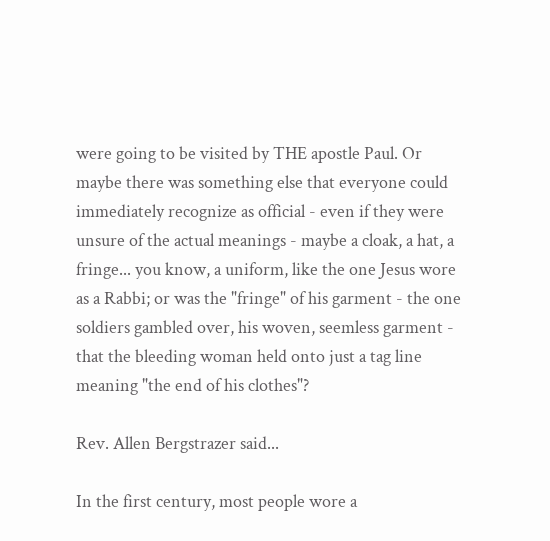were going to be visited by THE apostle Paul. Or maybe there was something else that everyone could immediately recognize as official - even if they were unsure of the actual meanings - maybe a cloak, a hat, a fringe... you know, a uniform, like the one Jesus wore as a Rabbi; or was the "fringe" of his garment - the one soldiers gambled over, his woven, seemless garment - that the bleeding woman held onto just a tag line meaning "the end of his clothes"?

Rev. Allen Bergstrazer said...

In the first century, most people wore a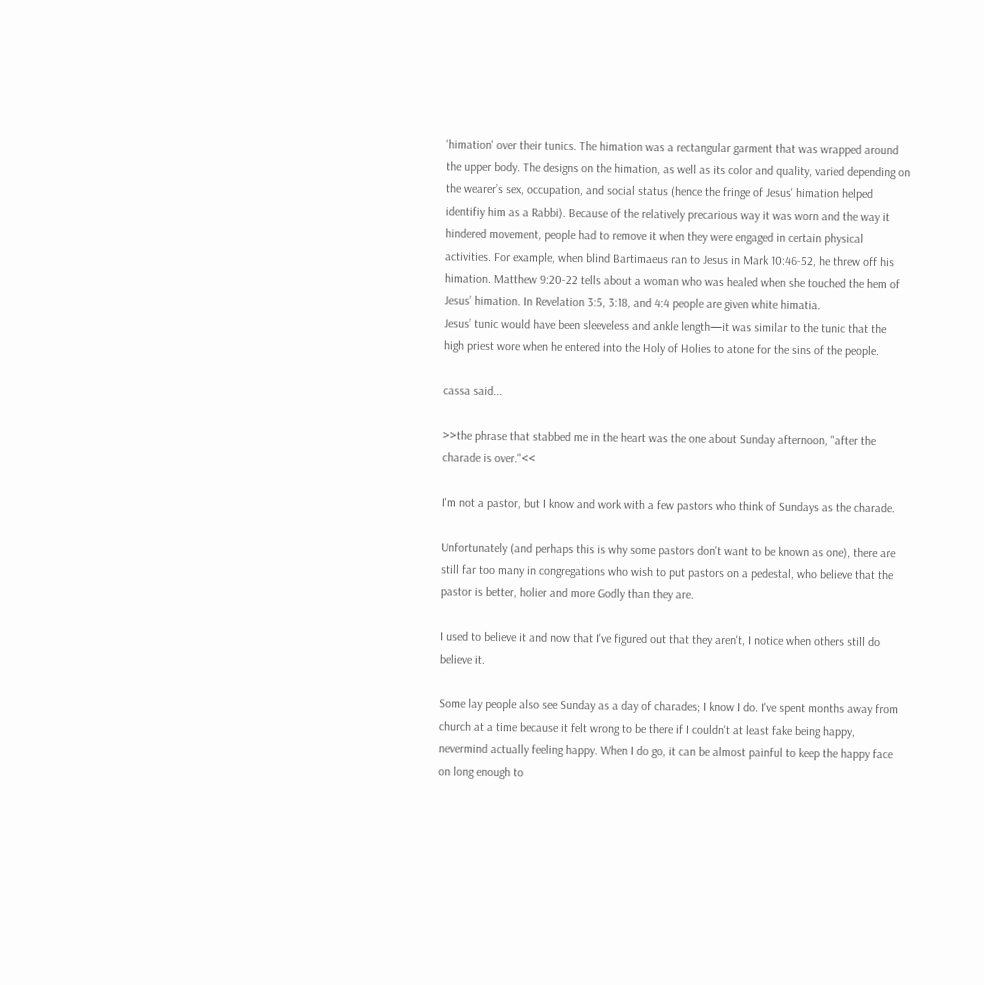'himation' over their tunics. The himation was a rectangular garment that was wrapped around the upper body. The designs on the himation, as well as its color and quality, varied depending on the wearer’s sex, occupation, and social status (hence the fringe of Jesus' himation helped identifiy him as a Rabbi). Because of the relatively precarious way it was worn and the way it hindered movement, people had to remove it when they were engaged in certain physical activities. For example, when blind Bartimaeus ran to Jesus in Mark 10:46-52, he threw off his himation. Matthew 9:20-22 tells about a woman who was healed when she touched the hem of Jesus’ himation. In Revelation 3:5, 3:18, and 4:4 people are given white himatia.
Jesus’ tunic would have been sleeveless and ankle length—it was similar to the tunic that the high priest wore when he entered into the Holy of Holies to atone for the sins of the people.

cassa said...

>>the phrase that stabbed me in the heart was the one about Sunday afternoon, "after the charade is over."<<

I'm not a pastor, but I know and work with a few pastors who think of Sundays as the charade.

Unfortunately (and perhaps this is why some pastors don't want to be known as one), there are still far too many in congregations who wish to put pastors on a pedestal, who believe that the pastor is better, holier and more Godly than they are.

I used to believe it and now that I've figured out that they aren't, I notice when others still do believe it.

Some lay people also see Sunday as a day of charades; I know I do. I've spent months away from church at a time because it felt wrong to be there if I couldn't at least fake being happy, nevermind actually feeling happy. When I do go, it can be almost painful to keep the happy face on long enough to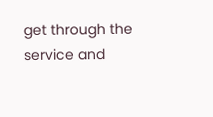get through the service and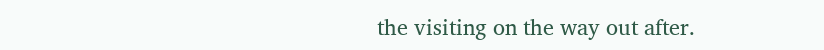the visiting on the way out after.